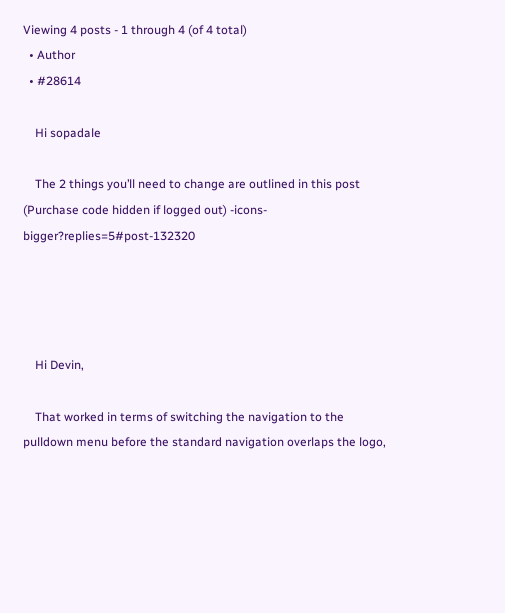Viewing 4 posts - 1 through 4 (of 4 total)
  • Author
  • #28614

    Hi sopadale

    The 2 things you’ll need to change are outlined in this post (Purchase code hidden if logged out) -icons-bigger?replies=5#post-132320




    Hi Devin,

    That worked in terms of switching the navigation to the pulldown menu before the standard navigation overlaps the logo,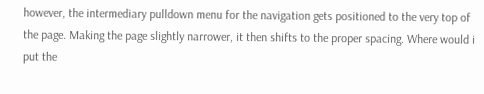however, the intermediary pulldown menu for the navigation gets positioned to the very top of the page. Making the page slightly narrower, it then shifts to the proper spacing. Where would i put the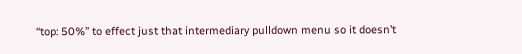“top: 50%” to effect just that intermediary pulldown menu so it doesn’t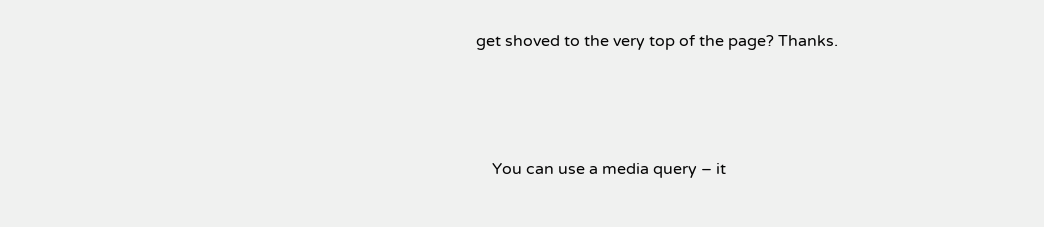get shoved to the very top of the page? Thanks.



    You can use a media query – it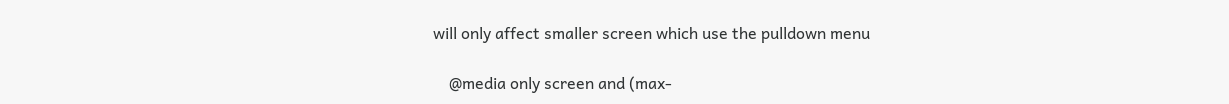will only affect smaller screen which use the pulldown menu

    @media only screen and (max-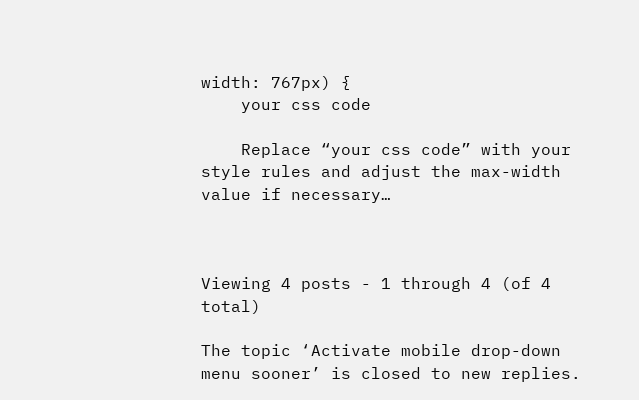width: 767px) {
    your css code

    Replace “your css code” with your style rules and adjust the max-width value if necessary…



Viewing 4 posts - 1 through 4 (of 4 total)

The topic ‘Activate mobile drop-down menu sooner’ is closed to new replies.